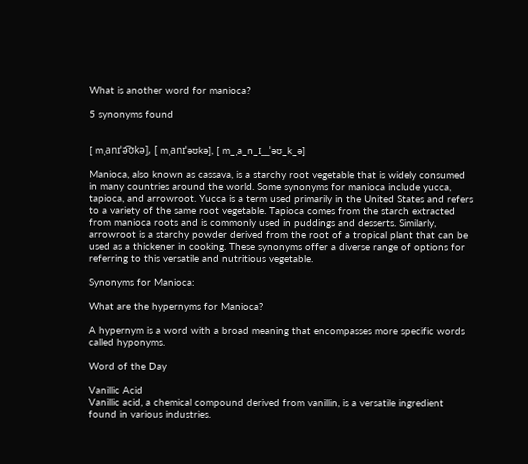What is another word for manioca?

5 synonyms found


[ mˌanɪˈə͡ʊkə], [ mˌanɪˈəʊkə], [ m_ˌa_n_ɪ__ˈəʊ_k_ə]

Manioca, also known as cassava, is a starchy root vegetable that is widely consumed in many countries around the world. Some synonyms for manioca include yucca, tapioca, and arrowroot. Yucca is a term used primarily in the United States and refers to a variety of the same root vegetable. Tapioca comes from the starch extracted from manioca roots and is commonly used in puddings and desserts. Similarly, arrowroot is a starchy powder derived from the root of a tropical plant that can be used as a thickener in cooking. These synonyms offer a diverse range of options for referring to this versatile and nutritious vegetable.

Synonyms for Manioca:

What are the hypernyms for Manioca?

A hypernym is a word with a broad meaning that encompasses more specific words called hyponyms.

Word of the Day

Vanillic Acid
Vanillic acid, a chemical compound derived from vanillin, is a versatile ingredient found in various industries.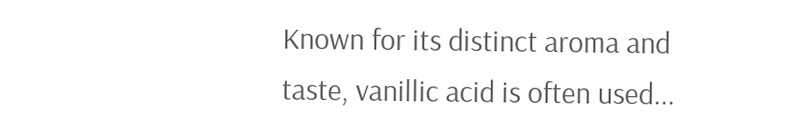Known for its distinct aroma and taste, vanillic acid is often used...